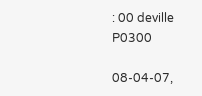: 00 deville P0300

08-04-07,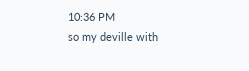10:36 PM
so my deville with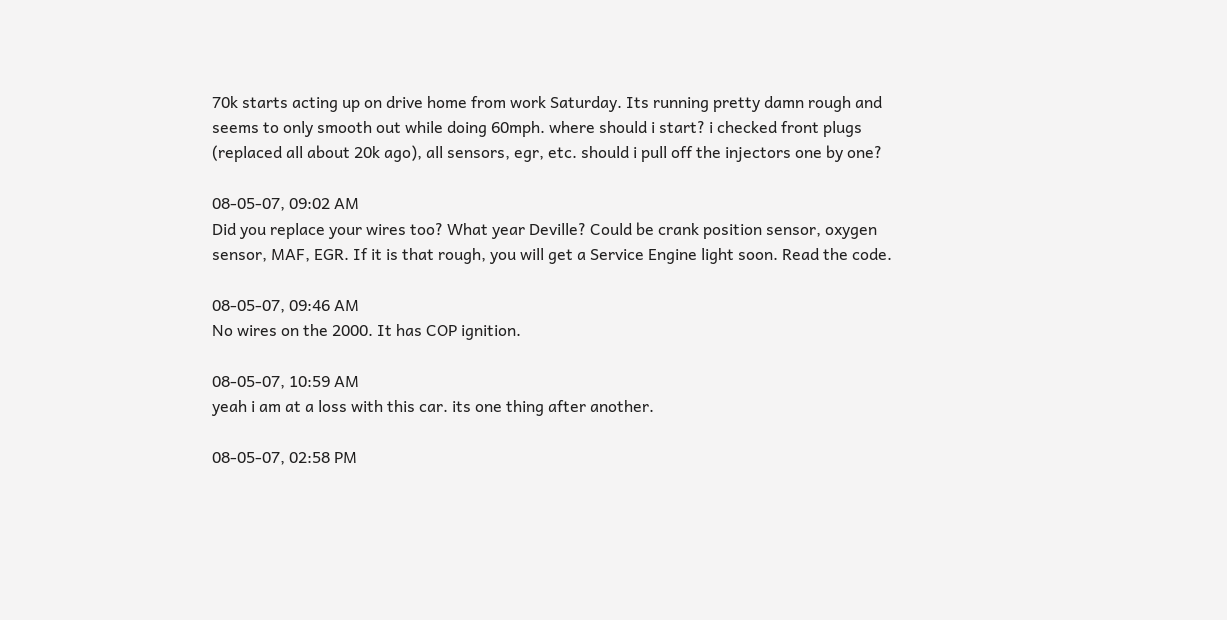70k starts acting up on drive home from work Saturday. Its running pretty damn rough and seems to only smooth out while doing 60mph. where should i start? i checked front plugs (replaced all about 20k ago), all sensors, egr, etc. should i pull off the injectors one by one?

08-05-07, 09:02 AM
Did you replace your wires too? What year Deville? Could be crank position sensor, oxygen sensor, MAF, EGR. If it is that rough, you will get a Service Engine light soon. Read the code.

08-05-07, 09:46 AM
No wires on the 2000. It has COP ignition.

08-05-07, 10:59 AM
yeah i am at a loss with this car. its one thing after another.

08-05-07, 02:58 PM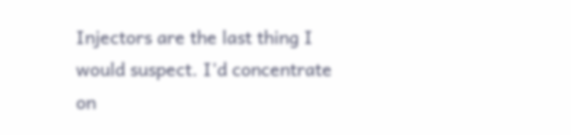Injectors are the last thing I would suspect. I'd concentrate on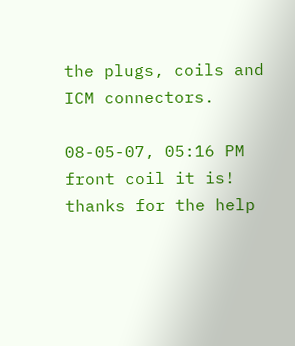the plugs, coils and ICM connectors.

08-05-07, 05:16 PM
front coil it is! thanks for the help